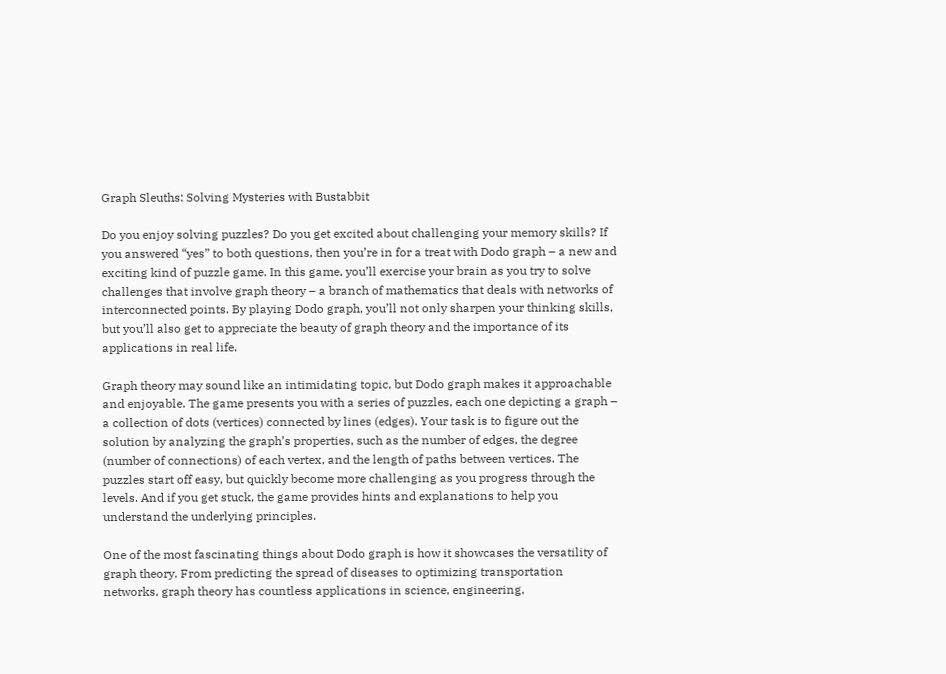Graph Sleuths: Solving Mysteries with Bustabbit

Do you enjoy solving puzzles? Do you get excited about challenging your memory skills? If you answered “yes” to both questions, then you’re in for a treat with Dodo graph – a new and exciting kind of puzzle game. In this game, you’ll exercise your brain as you try to solve challenges that involve graph theory – a branch of mathematics that deals with networks of interconnected points. By playing Dodo graph, you’ll not only sharpen your thinking skills, but you’ll also get to appreciate the beauty of graph theory and the importance of its applications in real life.

Graph theory may sound like an intimidating topic, but Dodo graph makes it approachable and enjoyable. The game presents you with a series of puzzles, each one depicting a graph – a collection of dots (vertices) connected by lines (edges). Your task is to figure out the solution by analyzing the graph’s properties, such as the number of edges, the degree (number of connections) of each vertex, and the length of paths between vertices. The puzzles start off easy, but quickly become more challenging as you progress through the levels. And if you get stuck, the game provides hints and explanations to help you understand the underlying principles.

One of the most fascinating things about Dodo graph is how it showcases the versatility of graph theory. From predicting the spread of diseases to optimizing transportation networks, graph theory has countless applications in science, engineering,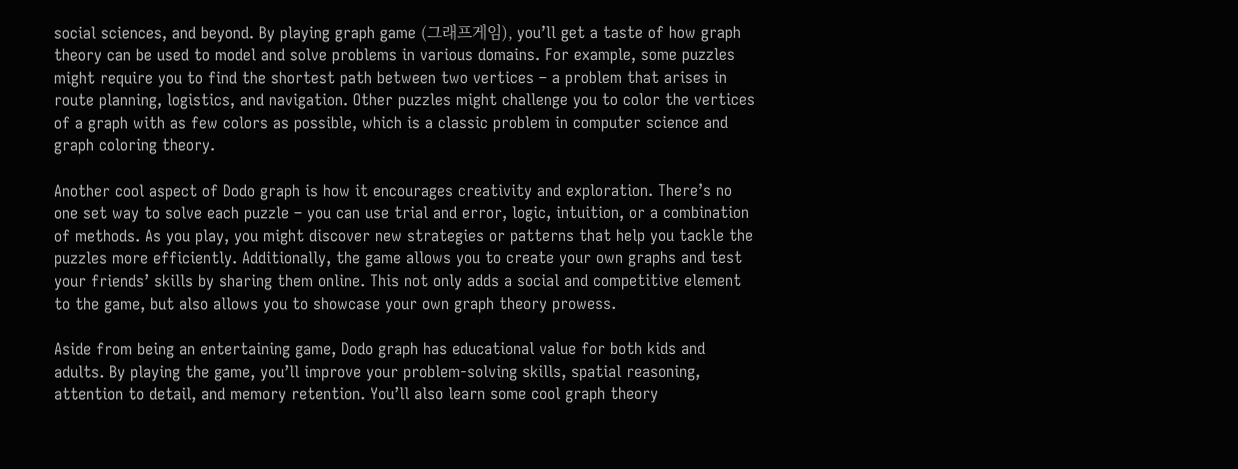social sciences, and beyond. By playing graph game (그래프게임), you’ll get a taste of how graph theory can be used to model and solve problems in various domains. For example, some puzzles might require you to find the shortest path between two vertices – a problem that arises in route planning, logistics, and navigation. Other puzzles might challenge you to color the vertices of a graph with as few colors as possible, which is a classic problem in computer science and graph coloring theory.

Another cool aspect of Dodo graph is how it encourages creativity and exploration. There’s no one set way to solve each puzzle – you can use trial and error, logic, intuition, or a combination of methods. As you play, you might discover new strategies or patterns that help you tackle the puzzles more efficiently. Additionally, the game allows you to create your own graphs and test your friends’ skills by sharing them online. This not only adds a social and competitive element to the game, but also allows you to showcase your own graph theory prowess.

Aside from being an entertaining game, Dodo graph has educational value for both kids and adults. By playing the game, you’ll improve your problem-solving skills, spatial reasoning, attention to detail, and memory retention. You’ll also learn some cool graph theory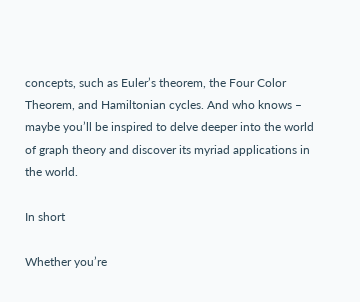concepts, such as Euler’s theorem, the Four Color Theorem, and Hamiltonian cycles. And who knows – maybe you’ll be inspired to delve deeper into the world of graph theory and discover its myriad applications in the world.

In short

Whether you’re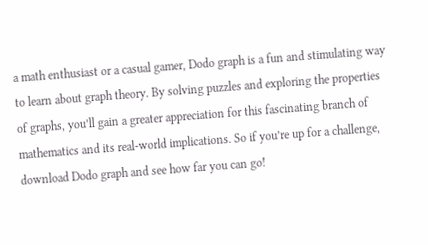a math enthusiast or a casual gamer, Dodo graph is a fun and stimulating way to learn about graph theory. By solving puzzles and exploring the properties of graphs, you’ll gain a greater appreciation for this fascinating branch of mathematics and its real-world implications. So if you’re up for a challenge, download Dodo graph and see how far you can go!